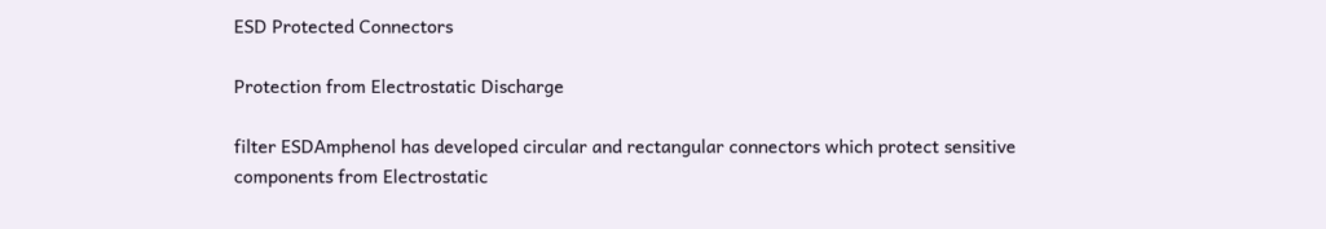ESD Protected Connectors

Protection from Electrostatic Discharge

filter ESDAmphenol has developed circular and rectangular connectors which protect sensitive components from Electrostatic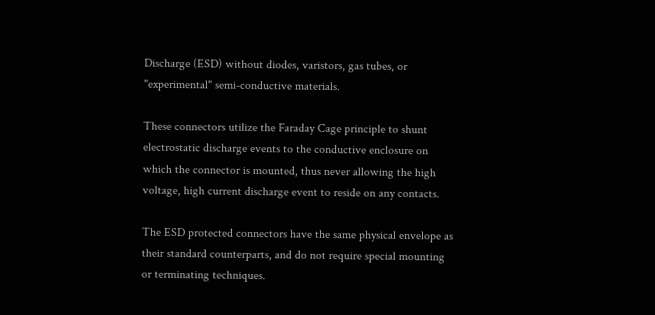Discharge (ESD) without diodes, varistors, gas tubes, or "experimental" semi-conductive materials.

These connectors utilize the Faraday Cage principle to shunt electrostatic discharge events to the conductive enclosure on which the connector is mounted, thus never allowing the high voltage, high current discharge event to reside on any contacts.

The ESD protected connectors have the same physical envelope as their standard counterparts, and do not require special mounting or terminating techniques.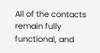All of the contacts remain fully functional, and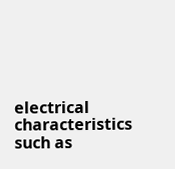electrical characteristics such as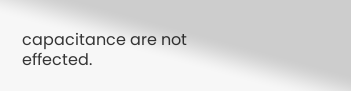capacitance are not effected.